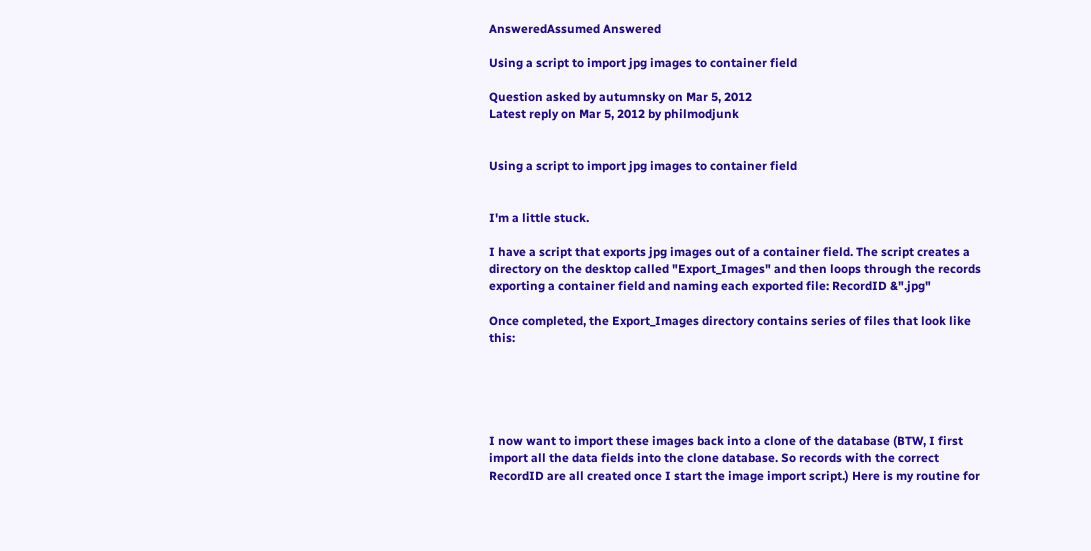AnsweredAssumed Answered

Using a script to import jpg images to container field

Question asked by autumnsky on Mar 5, 2012
Latest reply on Mar 5, 2012 by philmodjunk


Using a script to import jpg images to container field


I'm a little stuck.

I have a script that exports jpg images out of a container field. The script creates a directory on the desktop called "Export_Images" and then loops through the records exporting a container field and naming each exported file: RecordID &".jpg"

Once completed, the Export_Images directory contains series of files that look like this:





I now want to import these images back into a clone of the database (BTW, I first import all the data fields into the clone database. So records with the correct RecordID are all created once I start the image import script.) Here is my routine for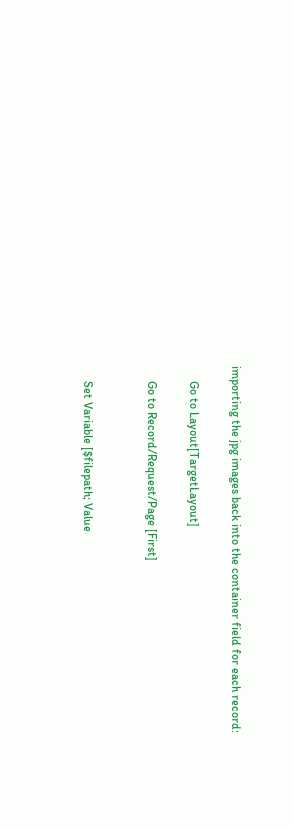importing the jpg images back into the container field for each record:

     Go to Layout[TargetLayout]

     Go to Record/Request/Page [First]


     Set Variable [$filepath; Value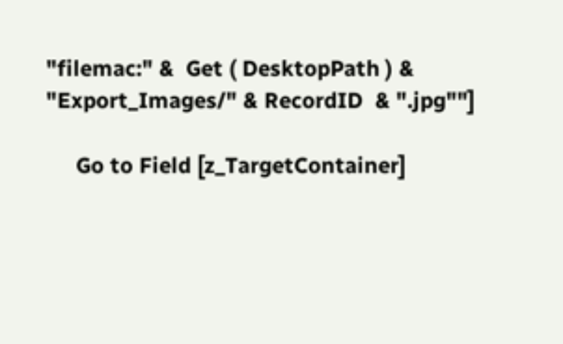"filemac:" &  Get ( DesktopPath ) & "Export_Images/" & RecordID  & ".jpg""]

     Go to Field [z_TargetContainer]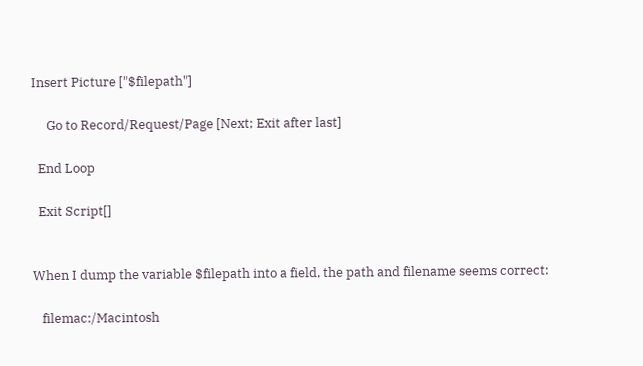Insert Picture ["$filepath"]

     Go to Record/Request/Page [Next; Exit after last]

  End Loop

  Exit Script[]


When I dump the variable $filepath into a field, the path and filename seems correct:

   filemac:/Macintosh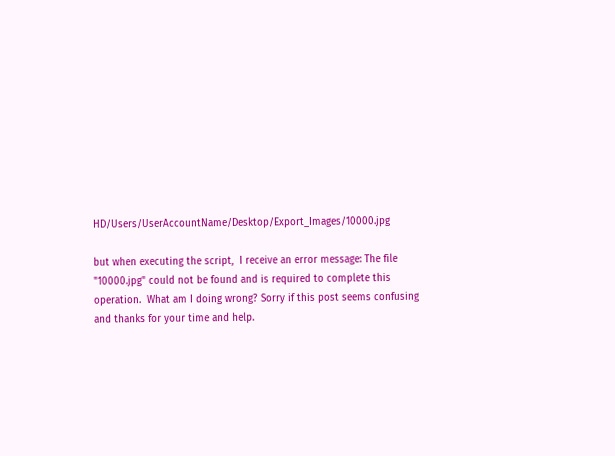HD/Users/UserAccountName/Desktop/Export_Images/10000.jpg

but when executing the script,  I receive an error message: The file "10000.jpg" could not be found and is required to complete this operation.  What am I doing wrong? Sorry if this post seems confusing and thanks for your time and help.